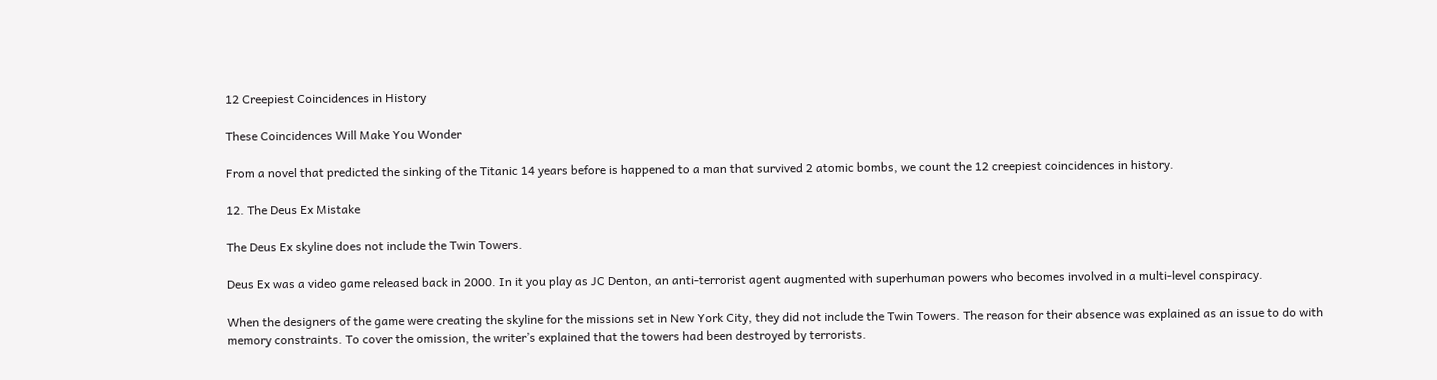12 Creepiest Coincidences in History

These Coincidences Will Make You Wonder

From a novel that predicted the sinking of the Titanic 14 years before is happened to a man that survived 2 atomic bombs, we count the 12 creepiest coincidences in history.

12. The Deus Ex Mistake

The Deus Ex skyline does not include the Twin Towers.

Deus Ex was a video game released back in 2000. In it you play as JC Denton, an anti-terrorist agent augmented with superhuman powers who becomes involved in a multi-level conspiracy.

When the designers of the game were creating the skyline for the missions set in New York City, they did not include the Twin Towers. The reason for their absence was explained as an issue to do with memory constraints. To cover the omission, the writer’s explained that the towers had been destroyed by terrorists.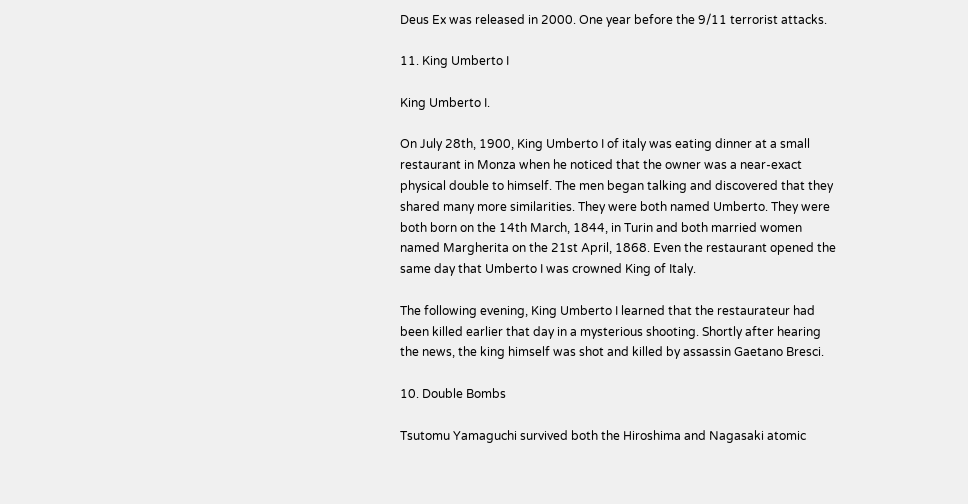Deus Ex was released in 2000. One year before the 9/11 terrorist attacks.

11. King Umberto I

King Umberto I.

On July 28th, 1900, King Umberto I of italy was eating dinner at a small restaurant in Monza when he noticed that the owner was a near-exact physical double to himself. The men began talking and discovered that they shared many more similarities. They were both named Umberto. They were both born on the 14th March, 1844, in Turin and both married women named Margherita on the 21st April, 1868. Even the restaurant opened the same day that Umberto I was crowned King of Italy.

The following evening, King Umberto I learned that the restaurateur had been killed earlier that day in a mysterious shooting. Shortly after hearing the news, the king himself was shot and killed by assassin Gaetano Bresci.

10. Double Bombs

Tsutomu Yamaguchi survived both the Hiroshima and Nagasaki atomic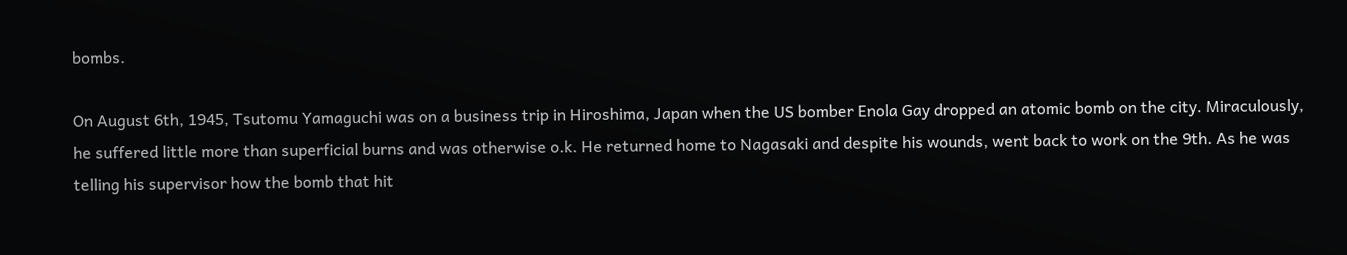bombs.

On August 6th, 1945, Tsutomu Yamaguchi was on a business trip in Hiroshima, Japan when the US bomber Enola Gay dropped an atomic bomb on the city. Miraculously, he suffered little more than superficial burns and was otherwise o.k. He returned home to Nagasaki and despite his wounds, went back to work on the 9th. As he was telling his supervisor how the bomb that hit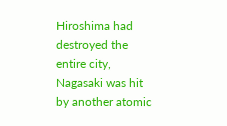Hiroshima had destroyed the entire city, Nagasaki was hit by another atomic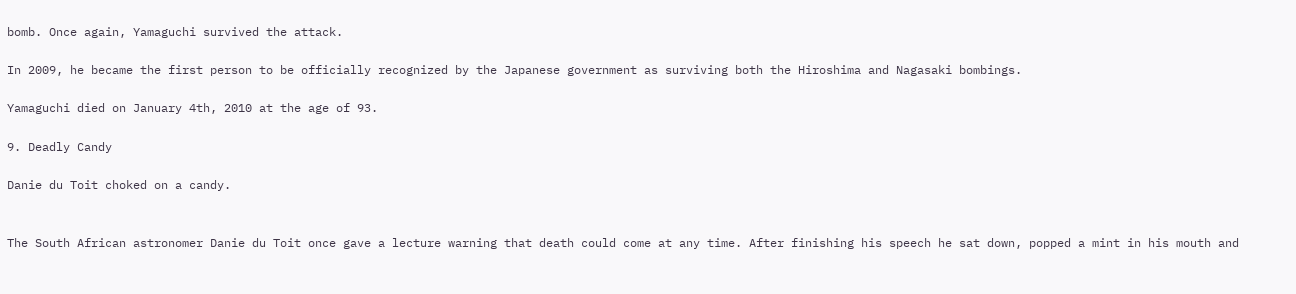bomb. Once again, Yamaguchi survived the attack.

In 2009, he became the first person to be officially recognized by the Japanese government as surviving both the Hiroshima and Nagasaki bombings.

Yamaguchi died on January 4th, 2010 at the age of 93.

9. Deadly Candy

Danie du Toit choked on a candy.


The South African astronomer Danie du Toit once gave a lecture warning that death could come at any time. After finishing his speech he sat down, popped a mint in his mouth and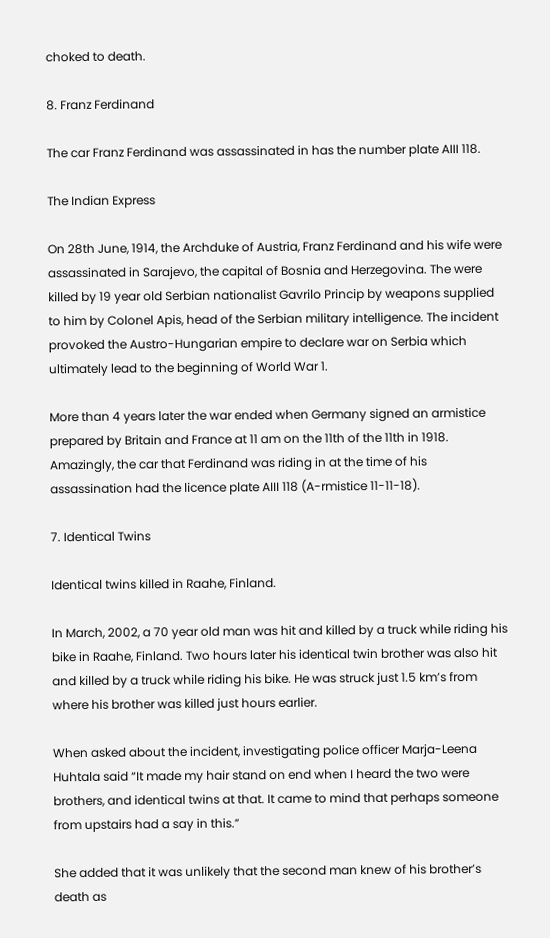choked to death.

8. Franz Ferdinand

The car Franz Ferdinand was assassinated in has the number plate AIII 118.

The Indian Express

On 28th June, 1914, the Archduke of Austria, Franz Ferdinand and his wife were assassinated in Sarajevo, the capital of Bosnia and Herzegovina. The were killed by 19 year old Serbian nationalist Gavrilo Princip by weapons supplied to him by Colonel Apis, head of the Serbian military intelligence. The incident provoked the Austro-Hungarian empire to declare war on Serbia which ultimately lead to the beginning of World War 1.

More than 4 years later the war ended when Germany signed an armistice prepared by Britain and France at 11 am on the 11th of the 11th in 1918. Amazingly, the car that Ferdinand was riding in at the time of his assassination had the licence plate AIII 118 (A-rmistice 11-11-18).

7. Identical Twins

Identical twins killed in Raahe, Finland.

In March, 2002, a 70 year old man was hit and killed by a truck while riding his bike in Raahe, Finland. Two hours later his identical twin brother was also hit and killed by a truck while riding his bike. He was struck just 1.5 km’s from where his brother was killed just hours earlier.

When asked about the incident, investigating police officer Marja-Leena Huhtala said “It made my hair stand on end when I heard the two were brothers, and identical twins at that. It came to mind that perhaps someone from upstairs had a say in this.”

She added that it was unlikely that the second man knew of his brother’s death as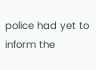police had yet to inform the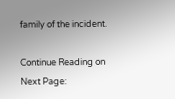family of the incident.

Continue Reading on Next Page: